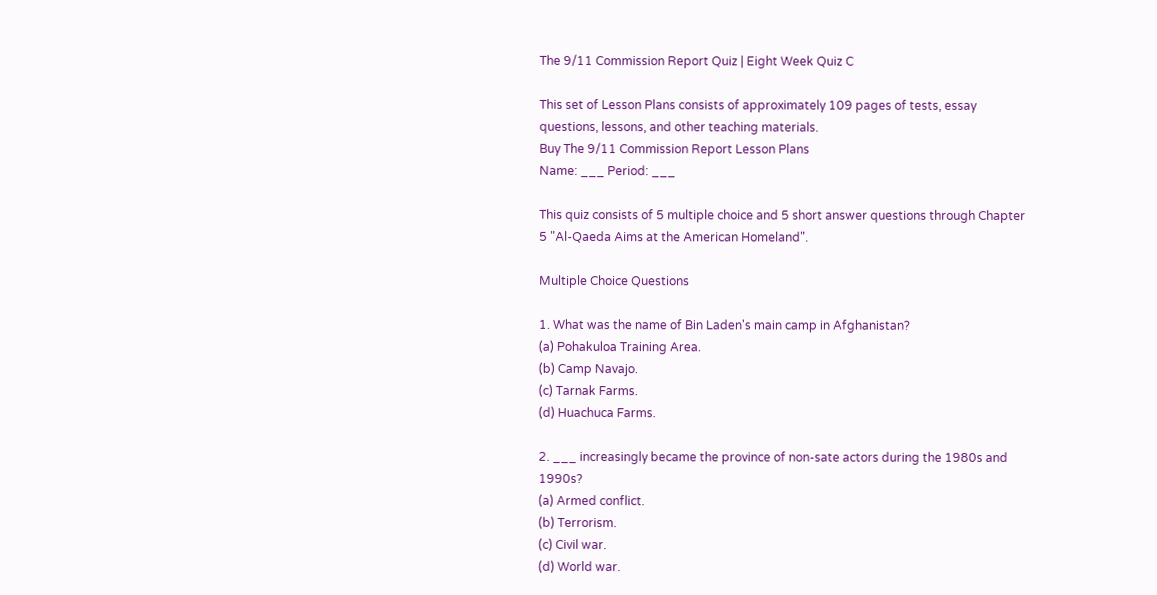The 9/11 Commission Report Quiz | Eight Week Quiz C

This set of Lesson Plans consists of approximately 109 pages of tests, essay questions, lessons, and other teaching materials.
Buy The 9/11 Commission Report Lesson Plans
Name: ___ Period: ___

This quiz consists of 5 multiple choice and 5 short answer questions through Chapter 5 "Al-Qaeda Aims at the American Homeland".

Multiple Choice Questions

1. What was the name of Bin Laden's main camp in Afghanistan?
(a) Pohakuloa Training Area.
(b) Camp Navajo.
(c) Tarnak Farms.
(d) Huachuca Farms.

2. ___ increasingly became the province of non-sate actors during the 1980s and 1990s?
(a) Armed conflict.
(b) Terrorism.
(c) Civil war.
(d) World war.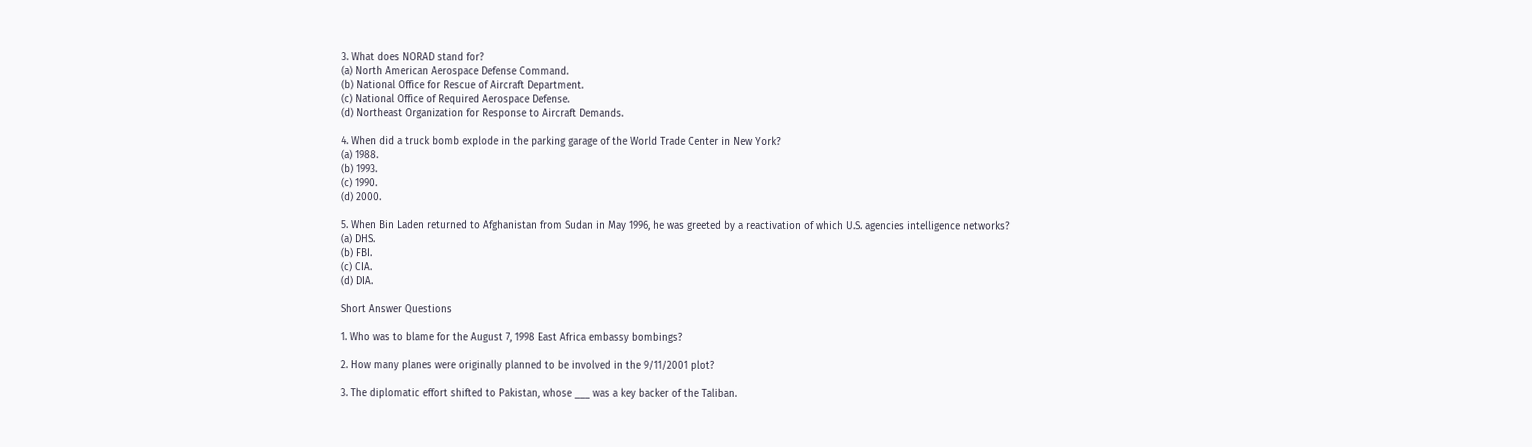3. What does NORAD stand for?
(a) North American Aerospace Defense Command.
(b) National Office for Rescue of Aircraft Department.
(c) National Office of Required Aerospace Defense.
(d) Northeast Organization for Response to Aircraft Demands.

4. When did a truck bomb explode in the parking garage of the World Trade Center in New York?
(a) 1988.
(b) 1993.
(c) 1990.
(d) 2000.

5. When Bin Laden returned to Afghanistan from Sudan in May 1996, he was greeted by a reactivation of which U.S. agencies intelligence networks?
(a) DHS.
(b) FBI.
(c) CIA.
(d) DIA.

Short Answer Questions

1. Who was to blame for the August 7, 1998 East Africa embassy bombings?

2. How many planes were originally planned to be involved in the 9/11/2001 plot?

3. The diplomatic effort shifted to Pakistan, whose ___ was a key backer of the Taliban.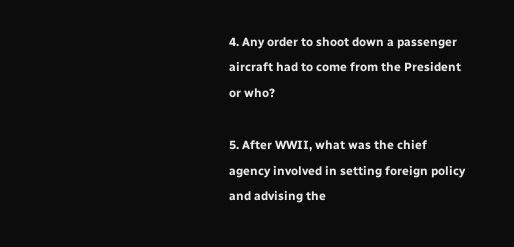4. Any order to shoot down a passenger aircraft had to come from the President or who?

5. After WWII, what was the chief agency involved in setting foreign policy and advising the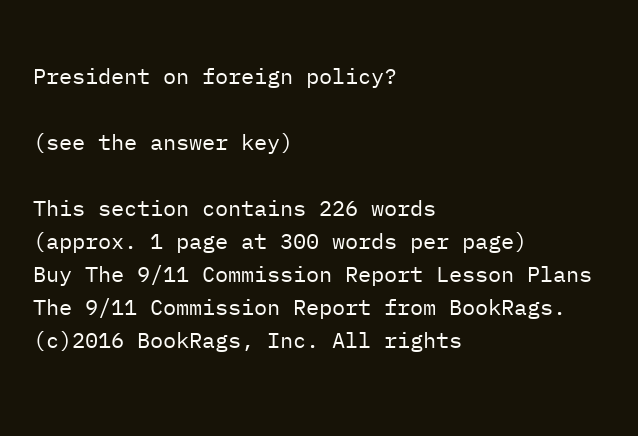President on foreign policy?

(see the answer key)

This section contains 226 words
(approx. 1 page at 300 words per page)
Buy The 9/11 Commission Report Lesson Plans
The 9/11 Commission Report from BookRags. (c)2016 BookRags, Inc. All rights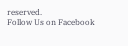reserved.
Follow Us on Facebook